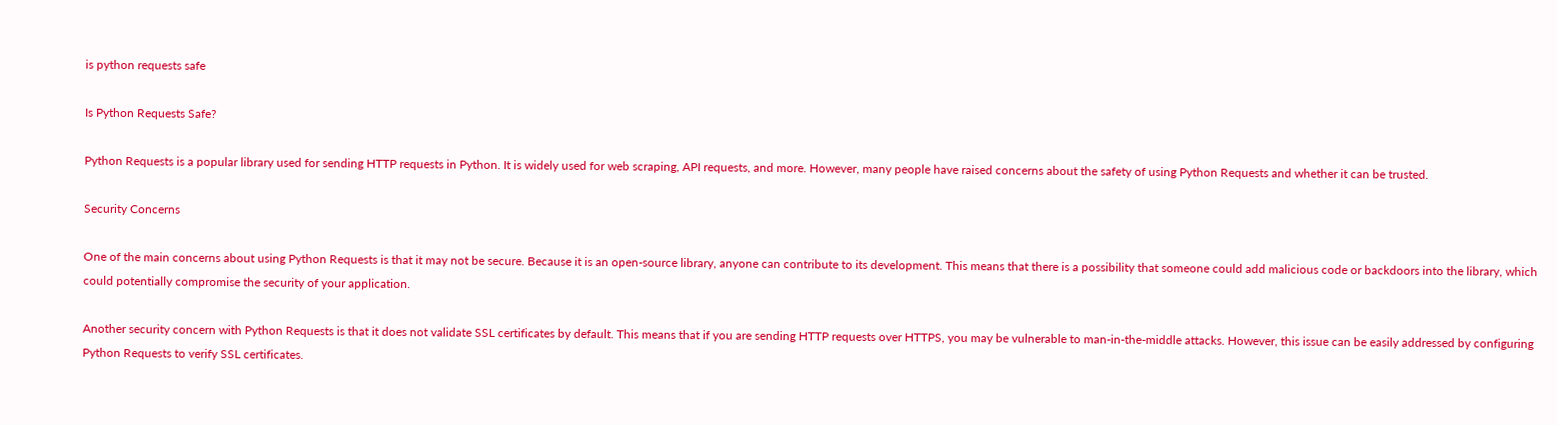is python requests safe

Is Python Requests Safe?

Python Requests is a popular library used for sending HTTP requests in Python. It is widely used for web scraping, API requests, and more. However, many people have raised concerns about the safety of using Python Requests and whether it can be trusted.

Security Concerns

One of the main concerns about using Python Requests is that it may not be secure. Because it is an open-source library, anyone can contribute to its development. This means that there is a possibility that someone could add malicious code or backdoors into the library, which could potentially compromise the security of your application.

Another security concern with Python Requests is that it does not validate SSL certificates by default. This means that if you are sending HTTP requests over HTTPS, you may be vulnerable to man-in-the-middle attacks. However, this issue can be easily addressed by configuring Python Requests to verify SSL certificates.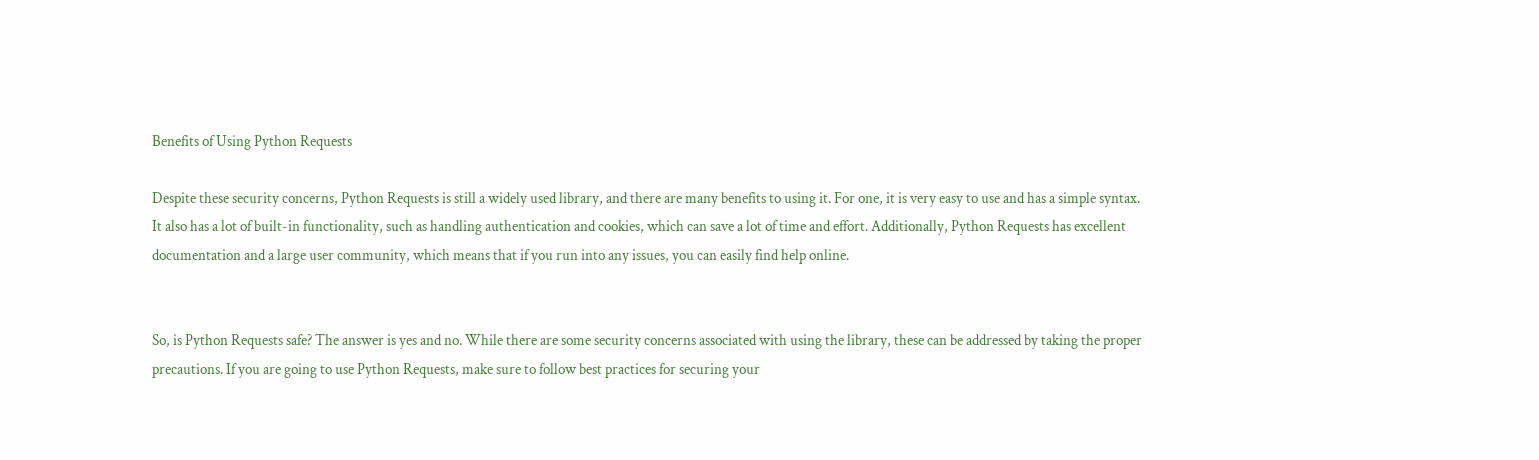Benefits of Using Python Requests

Despite these security concerns, Python Requests is still a widely used library, and there are many benefits to using it. For one, it is very easy to use and has a simple syntax. It also has a lot of built-in functionality, such as handling authentication and cookies, which can save a lot of time and effort. Additionally, Python Requests has excellent documentation and a large user community, which means that if you run into any issues, you can easily find help online.


So, is Python Requests safe? The answer is yes and no. While there are some security concerns associated with using the library, these can be addressed by taking the proper precautions. If you are going to use Python Requests, make sure to follow best practices for securing your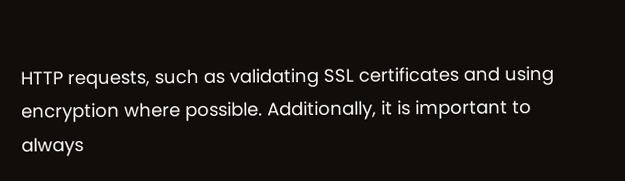HTTP requests, such as validating SSL certificates and using encryption where possible. Additionally, it is important to always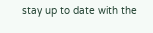stay up to date with the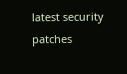latest security patches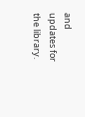and updates for the library.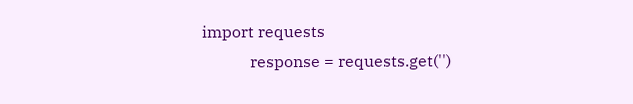import requests
            response = requests.get('')